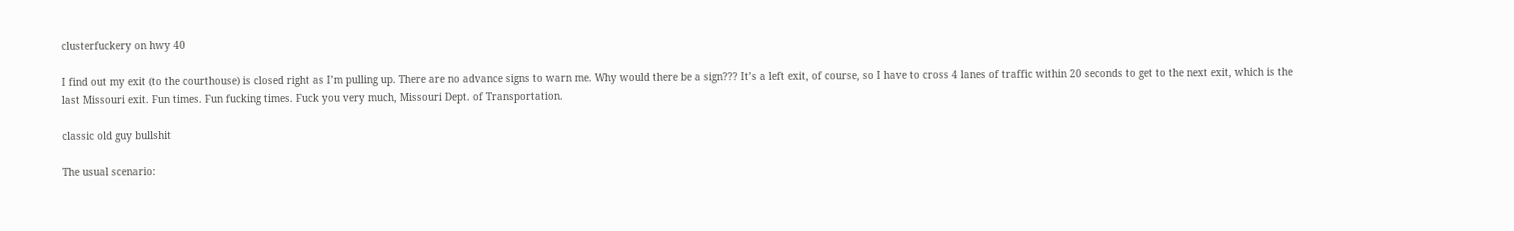clusterfuckery on hwy 40

I find out my exit (to the courthouse) is closed right as I’m pulling up. There are no advance signs to warn me. Why would there be a sign??? It’s a left exit, of course, so I have to cross 4 lanes of traffic within 20 seconds to get to the next exit, which is the last Missouri exit. Fun times. Fun fucking times. Fuck you very much, Missouri Dept. of Transportation.

classic old guy bullshit

The usual scenario: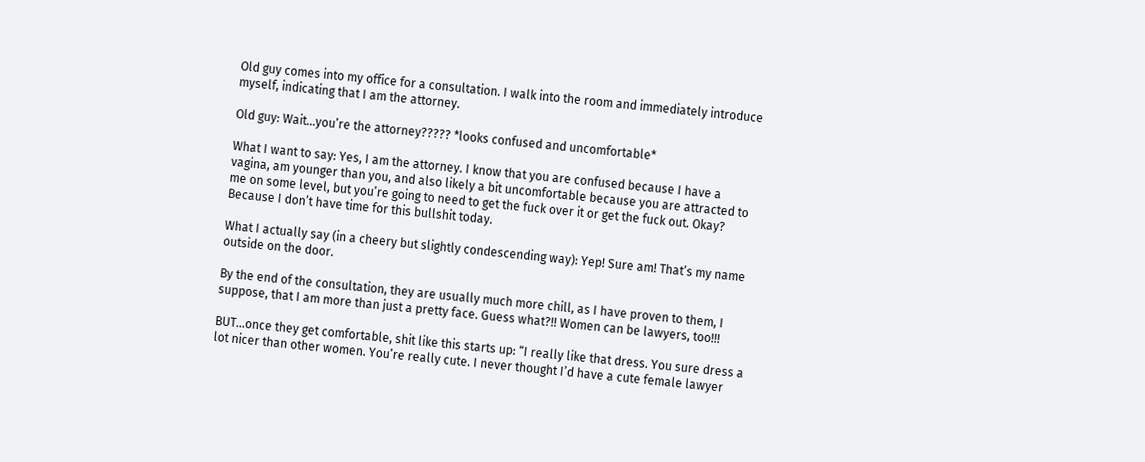Old guy comes into my office for a consultation. I walk into the room and immediately introduce myself, indicating that I am the attorney.

Old guy: Wait…you’re the attorney????? *looks confused and uncomfortable*

What I want to say: Yes, I am the attorney. I know that you are confused because I have a vagina, am younger than you, and also likely a bit uncomfortable because you are attracted to me on some level, but you’re going to need to get the fuck over it or get the fuck out. Okay? Because I don’t have time for this bullshit today.

What I actually say (in a cheery but slightly condescending way): Yep! Sure am! That’s my name outside on the door.

By the end of the consultation, they are usually much more chill, as I have proven to them, I suppose, that I am more than just a pretty face. Guess what?!! Women can be lawyers, too!!!

BUT…once they get comfortable, shit like this starts up: “I really like that dress. You sure dress a lot nicer than other women. You’re really cute. I never thought I’d have a cute female lawyer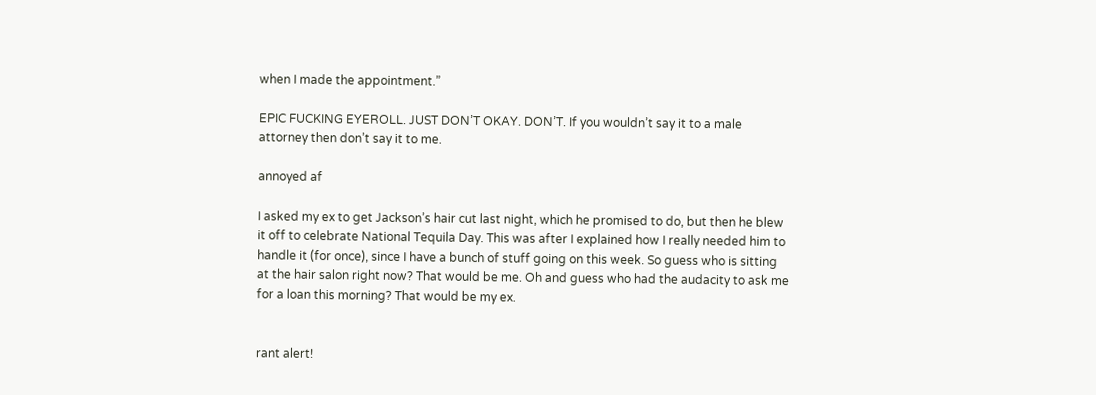when I made the appointment.”

EPIC FUCKING EYEROLL. JUST DON’T OKAY. DON’T. If you wouldn’t say it to a male attorney then don’t say it to me.

annoyed af

I asked my ex to get Jackson’s hair cut last night, which he promised to do, but then he blew it off to celebrate National Tequila Day. This was after I explained how I really needed him to handle it (for once), since I have a bunch of stuff going on this week. So guess who is sitting at the hair salon right now? That would be me. Oh and guess who had the audacity to ask me for a loan this morning? That would be my ex.


rant alert!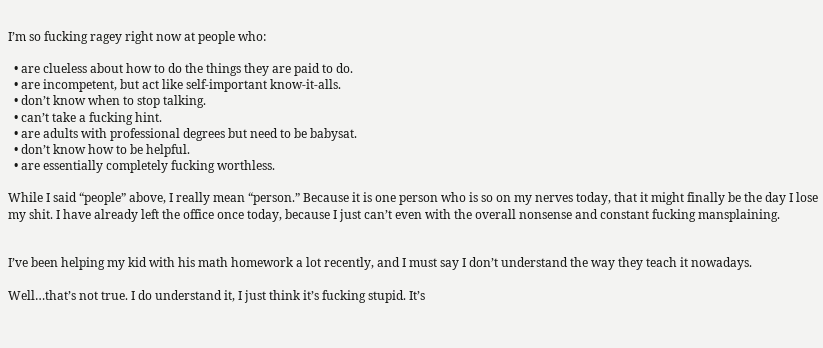I’m so fucking ragey right now at people who:

  • are clueless about how to do the things they are paid to do.
  • are incompetent, but act like self-important know-it-alls.
  • don’t know when to stop talking.
  • can’t take a fucking hint.
  • are adults with professional degrees but need to be babysat.
  • don’t know how to be helpful.
  • are essentially completely fucking worthless.

While I said “people” above, I really mean “person.” Because it is one person who is so on my nerves today, that it might finally be the day I lose my shit. I have already left the office once today, because I just can’t even with the overall nonsense and constant fucking mansplaining.


I’ve been helping my kid with his math homework a lot recently, and I must say I don’t understand the way they teach it nowadays.

Well…that’s not true. I do understand it, I just think it’s fucking stupid. It’s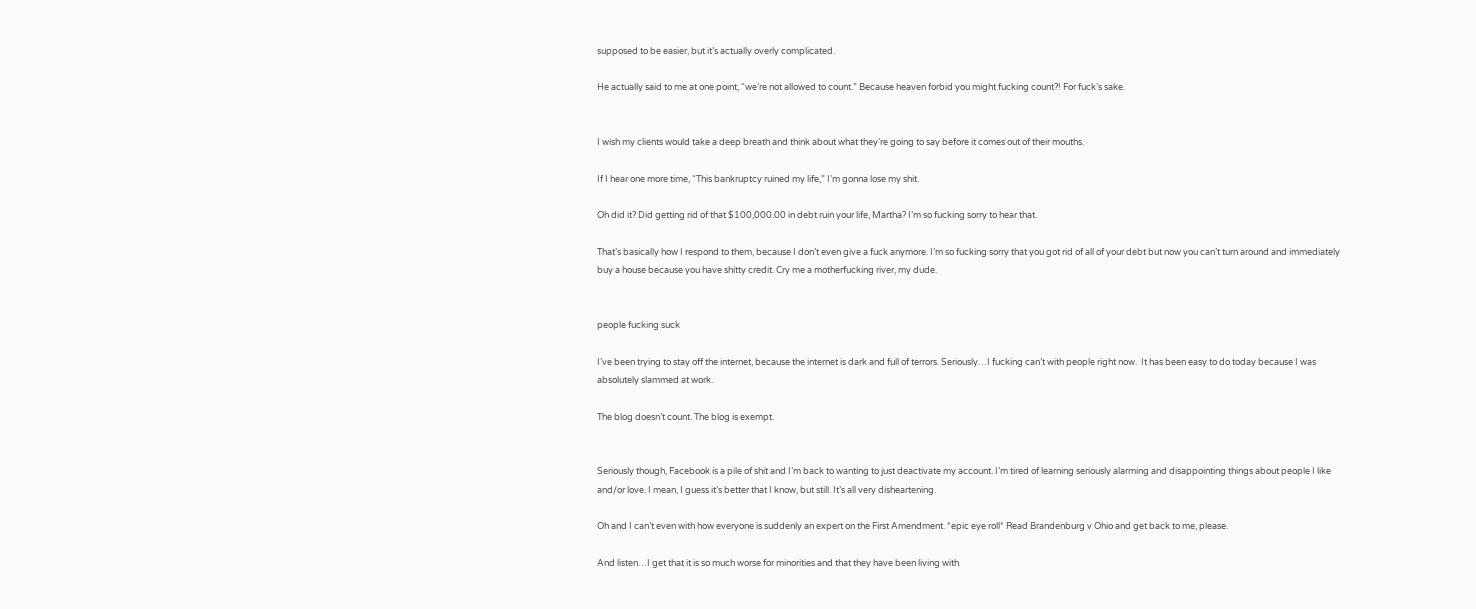supposed to be easier, but it’s actually overly complicated.

He actually said to me at one point, “we’re not allowed to count.” Because heaven forbid you might fucking count?! For fuck’s sake.


I wish my clients would take a deep breath and think about what they’re going to say before it comes out of their mouths.

If I hear one more time, “This bankruptcy ruined my life,” I’m gonna lose my shit.

Oh did it? Did getting rid of that $100,000.00 in debt ruin your life, Martha? I’m so fucking sorry to hear that.

That’s basically how I respond to them, because I don’t even give a fuck anymore. I’m so fucking sorry that you got rid of all of your debt but now you can’t turn around and immediately buy a house because you have shitty credit. Cry me a motherfucking river, my dude.


people fucking suck

I’ve been trying to stay off the internet, because the internet is dark and full of terrors. Seriously…I fucking can’t with people right now.  It has been easy to do today because I was absolutely slammed at work.

The blog doesn’t count. The blog is exempt.


Seriously though, Facebook is a pile of shit and I’m back to wanting to just deactivate my account. I’m tired of learning seriously alarming and disappointing things about people I like and/or love. I mean, I guess it’s better that I know, but still. It’s all very disheartening.

Oh and I can’t even with how everyone is suddenly an expert on the First Amendment. *epic eye roll* Read Brandenburg v Ohio and get back to me, please.

And listen…I get that it is so much worse for minorities and that they have been living with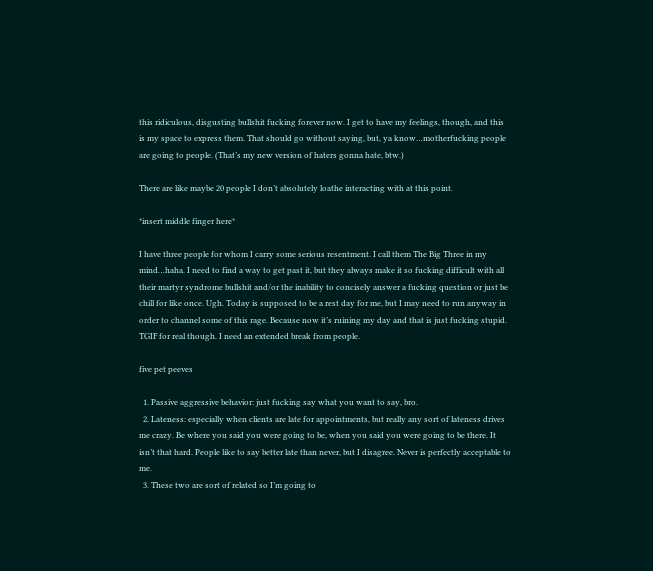this ridiculous, disgusting bullshit fucking forever now. I get to have my feelings, though, and this is my space to express them. That should go without saying, but, ya know…motherfucking people are going to people. (That’s my new version of haters gonna hate, btw.)

There are like maybe 20 people I don’t absolutely loathe interacting with at this point.

*insert middle finger here*

I have three people for whom I carry some serious resentment. I call them The Big Three in my mind…haha. I need to find a way to get past it, but they always make it so fucking difficult with all their martyr syndrome bullshit and/or the inability to concisely answer a fucking question or just be chill for like once. Ugh. Today is supposed to be a rest day for me, but I may need to run anyway in order to channel some of this rage. Because now it’s ruining my day and that is just fucking stupid. TGIF for real though. I need an extended break from people.

five pet peeves

  1. Passive aggressive behavior: just fucking say what you want to say, bro.
  2. Lateness: especially when clients are late for appointments, but really any sort of lateness drives me crazy. Be where you said you were going to be, when you said you were going to be there. It isn’t that hard. People like to say better late than never, but I disagree. Never is perfectly acceptable to me.
  3. These two are sort of related so I’m going to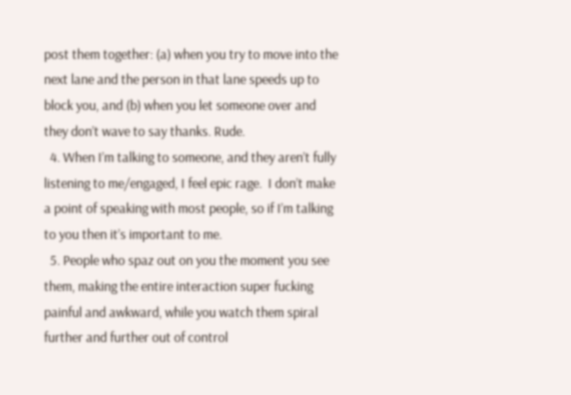post them together: (a) when you try to move into the next lane and the person in that lane speeds up to block you, and (b) when you let someone over and they don’t wave to say thanks. Rude.
  4. When I’m talking to someone, and they aren’t fully listening to me/engaged, I feel epic rage.  I don’t make a point of speaking with most people, so if I’m talking to you then it’s important to me.
  5. People who spaz out on you the moment you see them, making the entire interaction super fucking painful and awkward, while you watch them spiral further and further out of control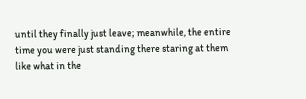until they finally just leave; meanwhile, the entire time you were just standing there staring at them like what in the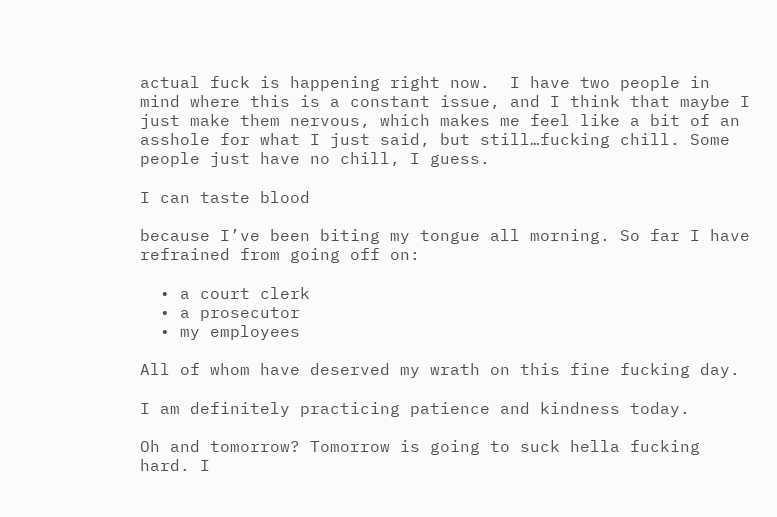actual fuck is happening right now.  I have two people in mind where this is a constant issue, and I think that maybe I just make them nervous, which makes me feel like a bit of an asshole for what I just said, but still…fucking chill. Some people just have no chill, I guess.

I can taste blood

because I’ve been biting my tongue all morning. So far I have refrained from going off on:

  • a court clerk
  • a prosecutor
  • my employees

All of whom have deserved my wrath on this fine fucking day.

I am definitely practicing patience and kindness today.

Oh and tomorrow? Tomorrow is going to suck hella fucking hard. I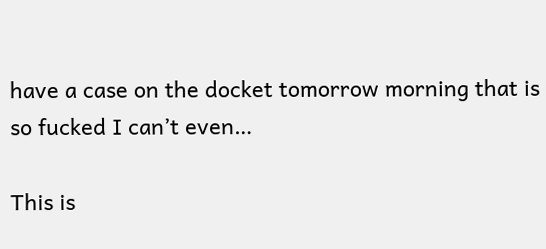have a case on the docket tomorrow morning that is so fucked I can’t even…

This is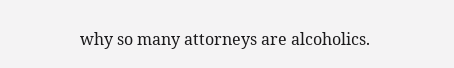why so many attorneys are alcoholics.